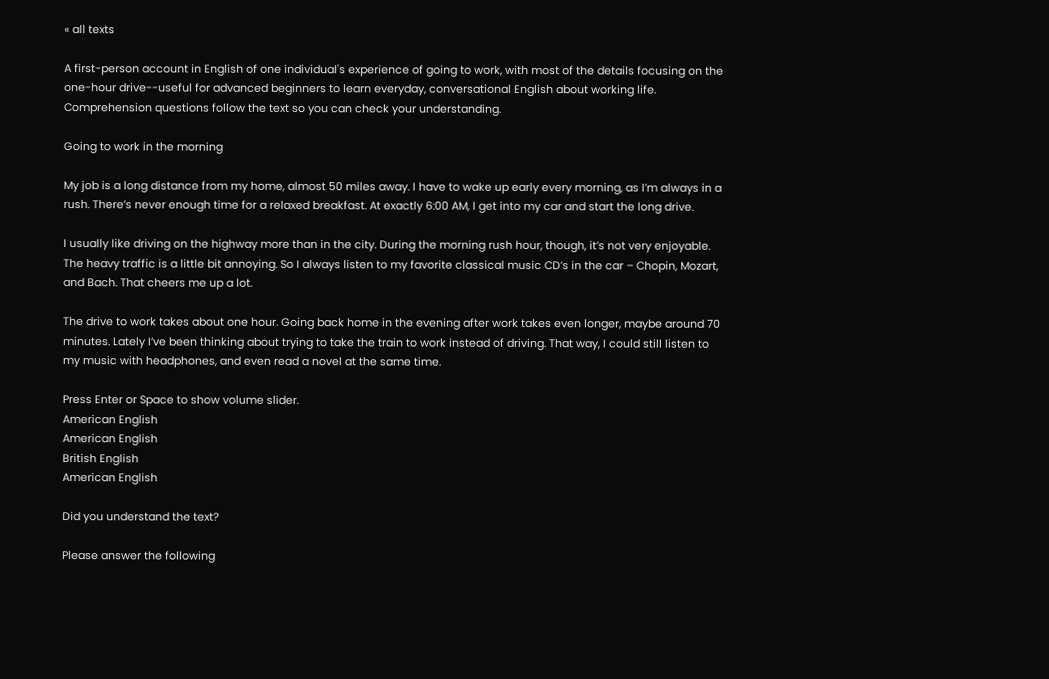« all texts

A first-person account in English of one individual's experience of going to work, with most of the details focusing on the one-hour drive--useful for advanced beginners to learn everyday, conversational English about working life. Comprehension questions follow the text so you can check your understanding.

Going to work in the morning

My job is a long distance from my home, almost 50 miles away. I have to wake up early every morning, as I’m always in a rush. There’s never enough time for a relaxed breakfast. At exactly 6:00 AM, I get into my car and start the long drive.

I usually like driving on the highway more than in the city. During the morning rush hour, though, it’s not very enjoyable. The heavy traffic is a little bit annoying. So I always listen to my favorite classical music CD’s in the car – Chopin, Mozart, and Bach. That cheers me up a lot.

The drive to work takes about one hour. Going back home in the evening after work takes even longer, maybe around 70 minutes. Lately I’ve been thinking about trying to take the train to work instead of driving. That way, I could still listen to my music with headphones, and even read a novel at the same time.

Press Enter or Space to show volume slider.
American English
American English
British English
American English

Did you understand the text?

Please answer the following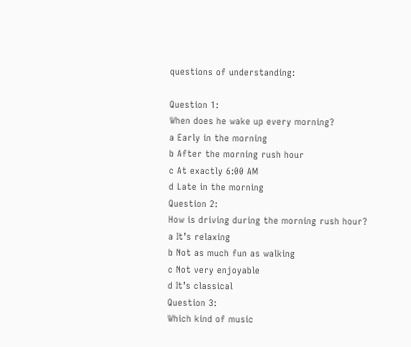questions of understanding:

Question 1:
When does he wake up every morning?
a Early in the morning
b After the morning rush hour
c At exactly 6:00 AM
d Late in the morning
Question 2:
How is driving during the morning rush hour?
a It’s relaxing
b Not as much fun as walking
c Not very enjoyable
d It’s classical
Question 3:
Which kind of music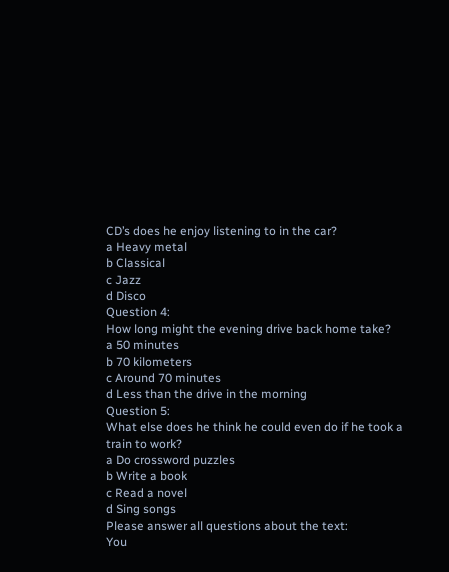CD’s does he enjoy listening to in the car?
a Heavy metal
b Classical
c Jazz
d Disco
Question 4:
How long might the evening drive back home take?
a 50 minutes
b 70 kilometers
c Around 70 minutes
d Less than the drive in the morning
Question 5:
What else does he think he could even do if he took a train to work?
a Do crossword puzzles
b Write a book
c Read a novel
d Sing songs
Please answer all questions about the text:
You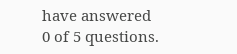have answered 0 of 5 questions.